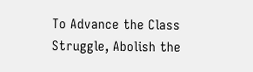To Advance the Class Struggle, Abolish the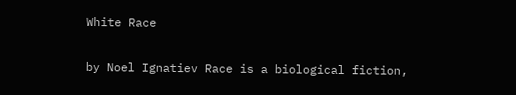White Race

by Noel Ignatiev Race is a biological fiction,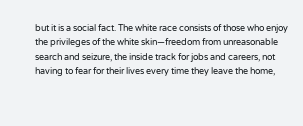but it is a social fact. The white race consists of those who enjoy the privileges of the white skin—freedom from unreasonable search and seizure, the inside track for jobs and careers, not having to fear for their lives every time they leave the home,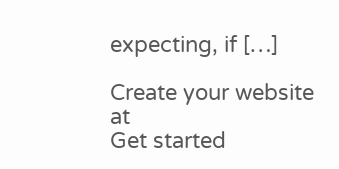expecting, if […]

Create your website at
Get started